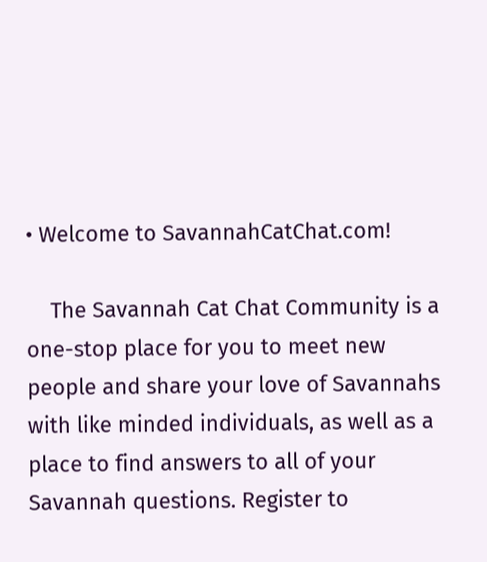• Welcome to SavannahCatChat.com!

    The Savannah Cat Chat Community is a one-stop place for you to meet new people and share your love of Savannahs with like minded individuals, as well as a place to find answers to all of your Savannah questions. Register to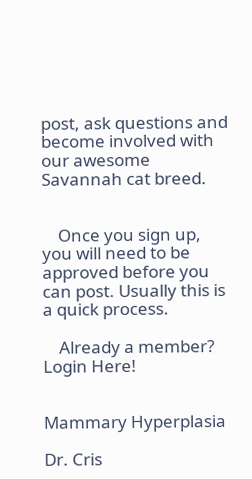post, ask questions and become involved with our awesome Savannah cat breed.


    Once you sign up, you will need to be approved before you can post. Usually this is a quick process.

    Already a member? Login Here!


Mammary Hyperplasia

Dr. Cris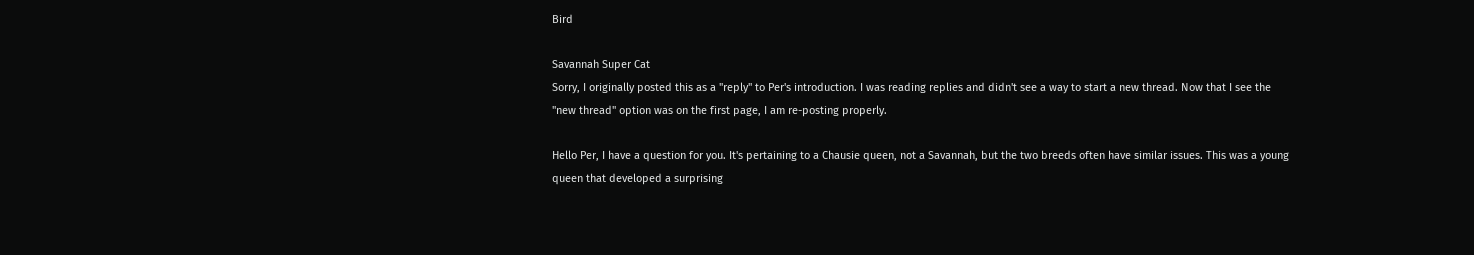Bird

Savannah Super Cat
Sorry, I originally posted this as a "reply" to Per's introduction. I was reading replies and didn't see a way to start a new thread. Now that I see the "new thread" option was on the first page, I am re-posting properly.

Hello Per, I have a question for you. It's pertaining to a Chausie queen, not a Savannah, but the two breeds often have similar issues. This was a young queen that developed a surprising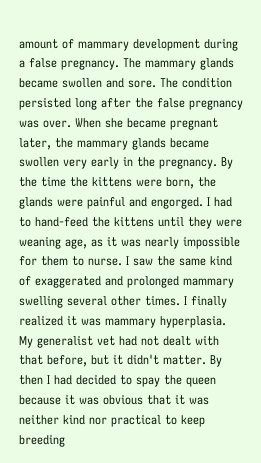amount of mammary development during a false pregnancy. The mammary glands became swollen and sore. The condition persisted long after the false pregnancy was over. When she became pregnant later, the mammary glands became swollen very early in the pregnancy. By the time the kittens were born, the glands were painful and engorged. I had to hand-feed the kittens until they were weaning age, as it was nearly impossible for them to nurse. I saw the same kind of exaggerated and prolonged mammary swelling several other times. I finally realized it was mammary hyperplasia. My generalist vet had not dealt with that before, but it didn't matter. By then I had decided to spay the queen because it was obvious that it was neither kind nor practical to keep breeding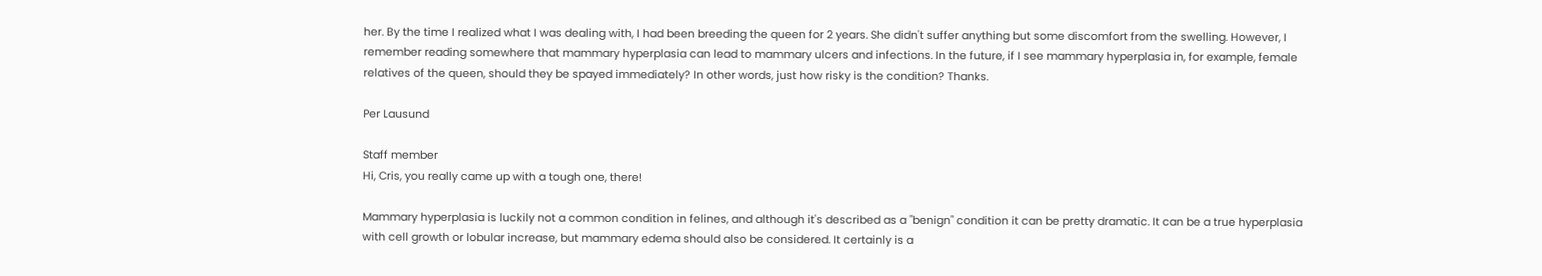her. By the time I realized what I was dealing with, I had been breeding the queen for 2 years. She didn't suffer anything but some discomfort from the swelling. However, I remember reading somewhere that mammary hyperplasia can lead to mammary ulcers and infections. In the future, if I see mammary hyperplasia in, for example, female relatives of the queen, should they be spayed immediately? In other words, just how risky is the condition? Thanks.

Per Lausund

Staff member
Hi, Cris, you really came up with a tough one, there!

Mammary hyperplasia is luckily not a common condition in felines, and although it's described as a "benign" condition it can be pretty dramatic. It can be a true hyperplasia with cell growth or lobular increase, but mammary edema should also be considered. It certainly is a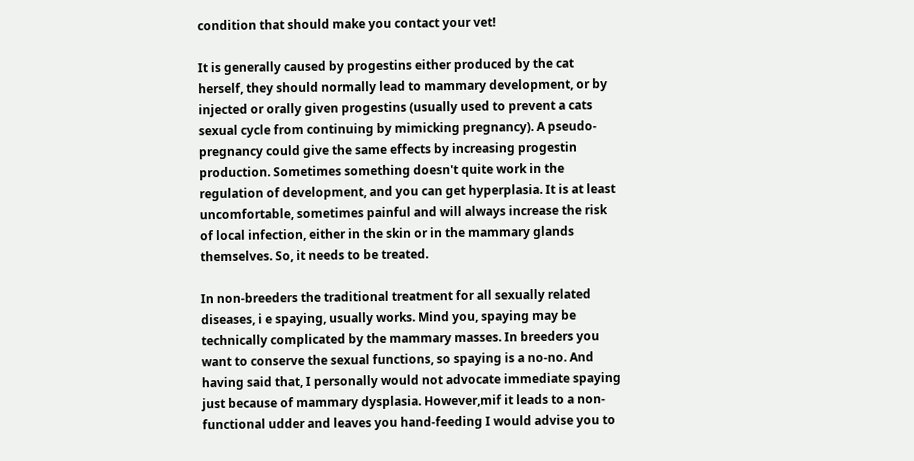condition that should make you contact your vet!

It is generally caused by progestins either produced by the cat herself, they should normally lead to mammary development, or by injected or orally given progestins (usually used to prevent a cats sexual cycle from continuing by mimicking pregnancy). A pseudo-pregnancy could give the same effects by increasing progestin production. Sometimes something doesn't quite work in the regulation of development, and you can get hyperplasia. It is at least uncomfortable, sometimes painful and will always increase the risk of local infection, either in the skin or in the mammary glands themselves. So, it needs to be treated.

In non-breeders the traditional treatment for all sexually related diseases, i e spaying, usually works. Mind you, spaying may be technically complicated by the mammary masses. In breeders you want to conserve the sexual functions, so spaying is a no-no. And having said that, I personally would not advocate immediate spaying just because of mammary dysplasia. However,mif it leads to a non-functional udder and leaves you hand-feeding I would advise you to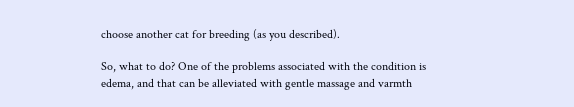choose another cat for breeding (as you described).

So, what to do? One of the problems associated with the condition is edema, and that can be alleviated with gentle massage and varmth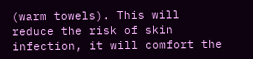(warm towels). This will reduce the risk of skin infection, it will comfort the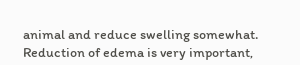animal and reduce swelling somewhat. Reduction of edema is very important,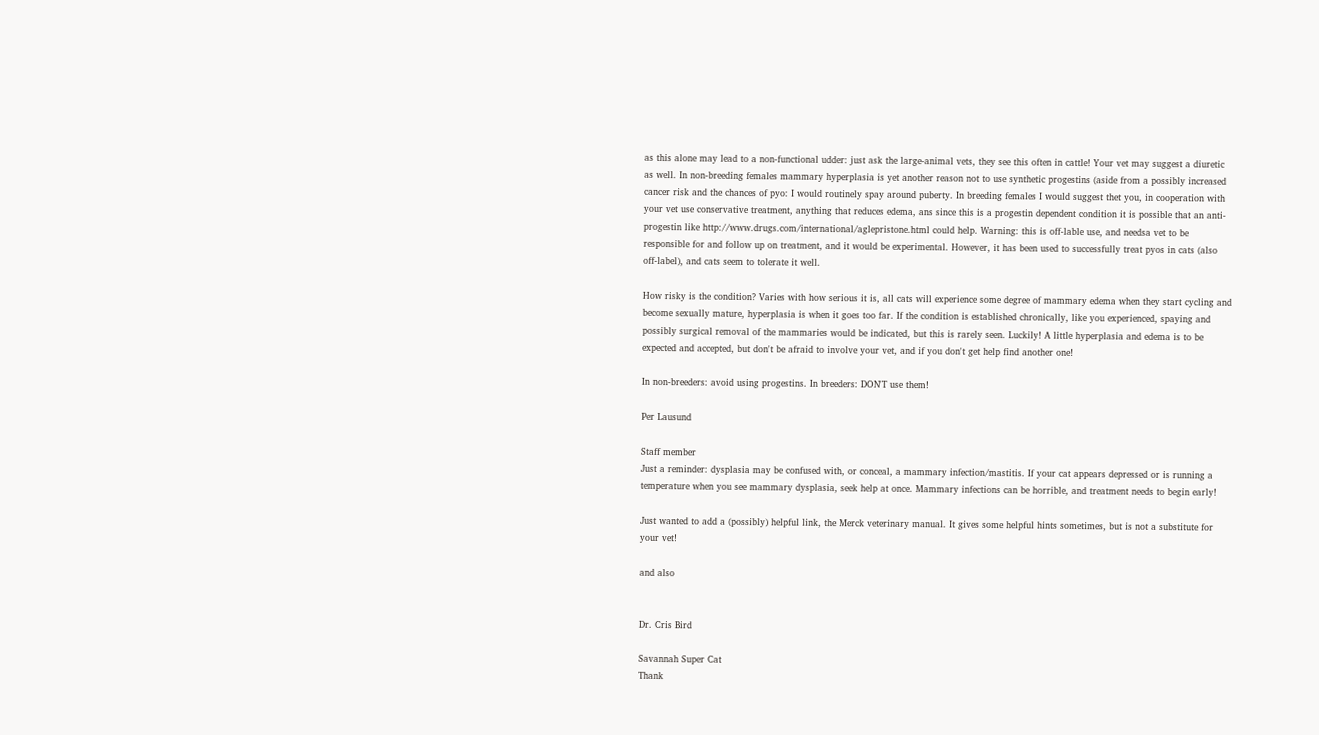as this alone may lead to a non-functional udder: just ask the large-animal vets, they see this often in cattle! Your vet may suggest a diuretic as well. In non-breeding females mammary hyperplasia is yet another reason not to use synthetic progestins (aside from a possibly increased cancer risk and the chances of pyo: I would routinely spay around puberty. In breeding females I would suggest thet you, in cooperation with your vet use conservative treatment, anything that reduces edema, ans since this is a progestin dependent condition it is possible that an anti-progestin like http://www.drugs.com/international/aglepristone.html could help. Warning: this is off-lable use, and needsa vet to be responsible for and follow up on treatment, and it would be experimental. However, it has been used to successfully treat pyos in cats (also off-label), and cats seem to tolerate it well.

How risky is the condition? Varies with how serious it is, all cats will experience some degree of mammary edema when they start cycling and become sexually mature, hyperplasia is when it goes too far. If the condition is established chronically, like you experienced, spaying and possibly surgical removal of the mammaries would be indicated, but this is rarely seen. Luckily! A little hyperplasia and edema is to be expected and accepted, but don't be afraid to involve your vet, and if you don't get help find another one!

In non-breeders: avoid using progestins. In breeders: DON'T use them!

Per Lausund

Staff member
Just a reminder: dysplasia may be confused with, or conceal, a mammary infection/mastitis. If your cat appears depressed or is running a temperature when you see mammary dysplasia, seek help at once. Mammary infections can be horrible, and treatment needs to begin early!

Just wanted to add a (possibly) helpful link, the Merck veterinary manual. It gives some helpful hints sometimes, but is not a substitute for your vet!

and also


Dr. Cris Bird

Savannah Super Cat
Thank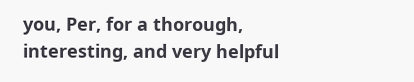you, Per, for a thorough, interesting, and very helpful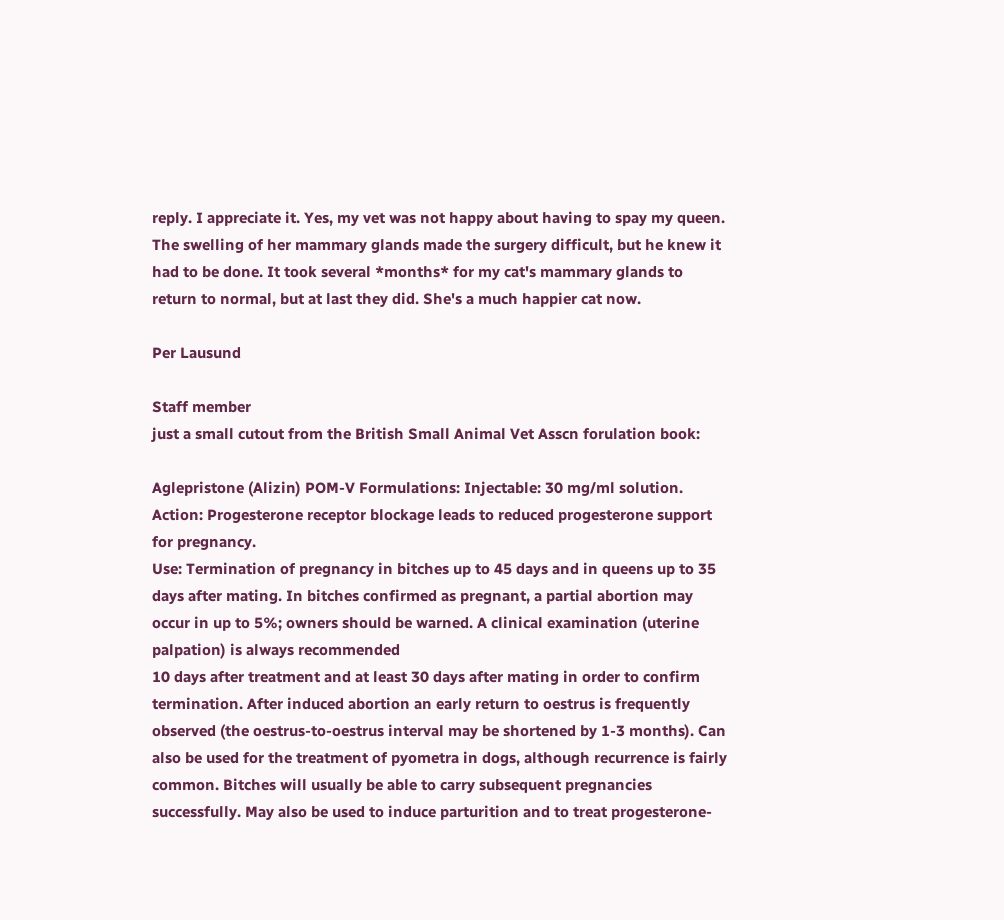reply. I appreciate it. Yes, my vet was not happy about having to spay my queen. The swelling of her mammary glands made the surgery difficult, but he knew it had to be done. It took several *months* for my cat's mammary glands to return to normal, but at last they did. She's a much happier cat now.

Per Lausund

Staff member
just a small cutout from the British Small Animal Vet Asscn forulation book:

Aglepristone (Alizin) POM-V Formulations: Injectable: 30 mg/ml solution.
Action: Progesterone receptor blockage leads to reduced progesterone support for pregnancy.
Use: Termination of pregnancy in bitches up to 45 days and in queens up to 35 days after mating. In bitches confirmed as pregnant, a partial abortion may occur in up to 5%; owners should be warned. A clinical examination (uterine palpation) is always recommended
10 days after treatment and at least 30 days after mating in order to confirm termination. After induced abortion an early return to oestrus is frequently observed (the oestrus-to-oestrus interval may be shortened by 1-3 months). Can also be used for the treatment of pyometra in dogs, although recurrence is fairly common. Bitches will usually be able to carry subsequent pregnancies successfully. May also be used to induce parturition and to treat progesterone-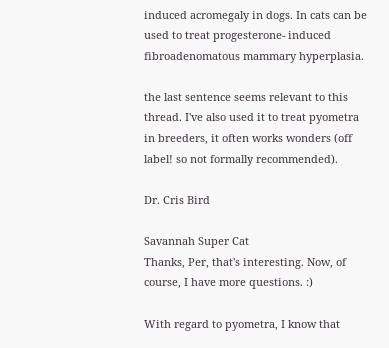induced acromegaly in dogs. In cats can be used to treat progesterone- induced fibroadenomatous mammary hyperplasia.

the last sentence seems relevant to this thread. I've also used it to treat pyometra in breeders, it often works wonders (off label! so not formally recommended).

Dr. Cris Bird

Savannah Super Cat
Thanks, Per, that's interesting. Now, of course, I have more questions. :)

With regard to pyometra, I know that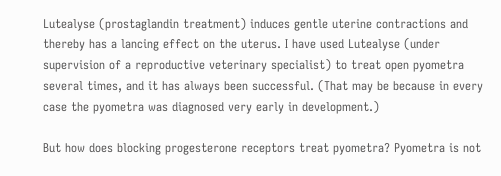Lutealyse (prostaglandin treatment) induces gentle uterine contractions and thereby has a lancing effect on the uterus. I have used Lutealyse (under supervision of a reproductive veterinary specialist) to treat open pyometra several times, and it has always been successful. (That may be because in every case the pyometra was diagnosed very early in development.)

But how does blocking progesterone receptors treat pyometra? Pyometra is not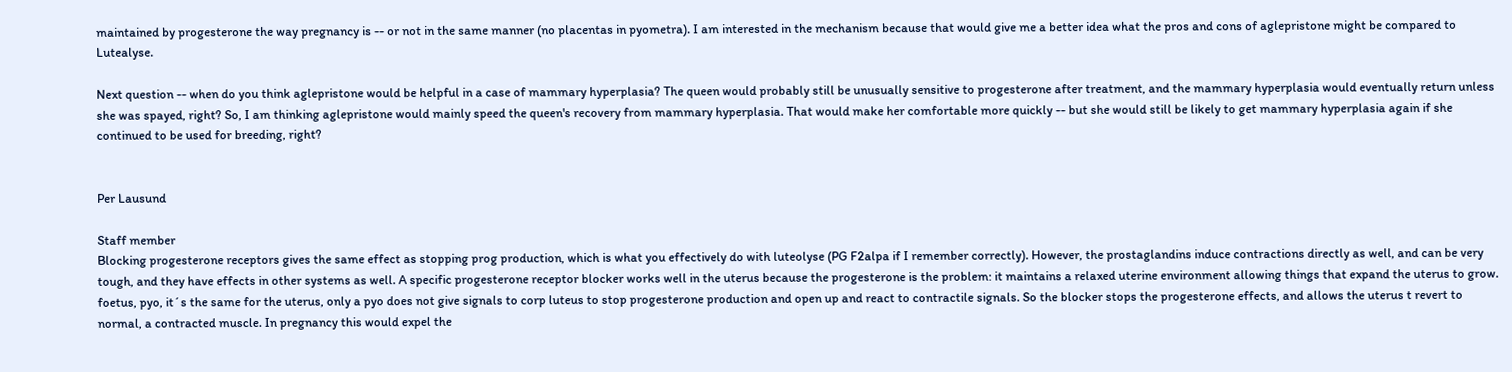maintained by progesterone the way pregnancy is -- or not in the same manner (no placentas in pyometra). I am interested in the mechanism because that would give me a better idea what the pros and cons of aglepristone might be compared to Lutealyse.

Next question -- when do you think aglepristone would be helpful in a case of mammary hyperplasia? The queen would probably still be unusually sensitive to progesterone after treatment, and the mammary hyperplasia would eventually return unless she was spayed, right? So, I am thinking aglepristone would mainly speed the queen's recovery from mammary hyperplasia. That would make her comfortable more quickly -- but she would still be likely to get mammary hyperplasia again if she continued to be used for breeding, right?


Per Lausund

Staff member
Blocking progesterone receptors gives the same effect as stopping prog production, which is what you effectively do with luteolyse (PG F2alpa if I remember correctly). However, the prostaglandins induce contractions directly as well, and can be very tough, and they have effects in other systems as well. A specific progesterone receptor blocker works well in the uterus because the progesterone is the problem: it maintains a relaxed uterine environment allowing things that expand the uterus to grow. foetus, pyo, it´s the same for the uterus, only a pyo does not give signals to corp luteus to stop progesterone production and open up and react to contractile signals. So the blocker stops the progesterone effects, and allows the uterus t revert to normal, a contracted muscle. In pregnancy this would expel the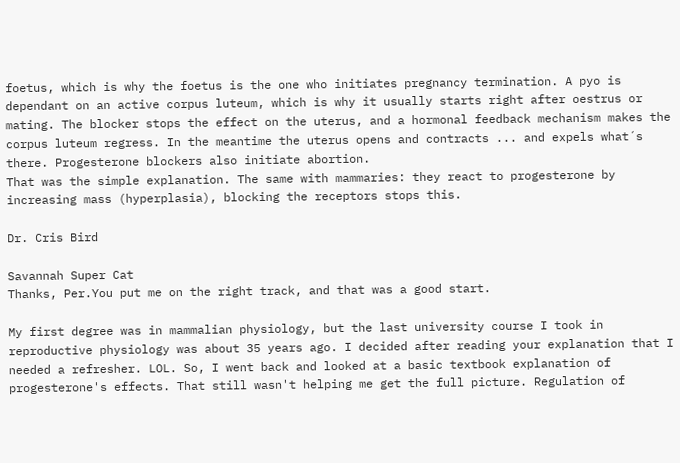foetus, which is why the foetus is the one who initiates pregnancy termination. A pyo is dependant on an active corpus luteum, which is why it usually starts right after oestrus or mating. The blocker stops the effect on the uterus, and a hormonal feedback mechanism makes the corpus luteum regress. In the meantime the uterus opens and contracts ... and expels what´s there. Progesterone blockers also initiate abortion.
That was the simple explanation. The same with mammaries: they react to progesterone by increasing mass (hyperplasia), blocking the receptors stops this.

Dr. Cris Bird

Savannah Super Cat
Thanks, Per.You put me on the right track, and that was a good start.

My first degree was in mammalian physiology, but the last university course I took in reproductive physiology was about 35 years ago. I decided after reading your explanation that I needed a refresher. LOL. So, I went back and looked at a basic textbook explanation of progesterone's effects. That still wasn't helping me get the full picture. Regulation of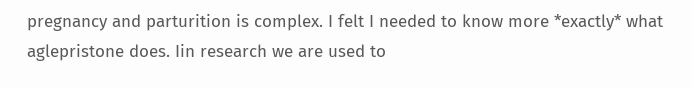pregnancy and parturition is complex. I felt I needed to know more *exactly* what aglepristone does. Iin research we are used to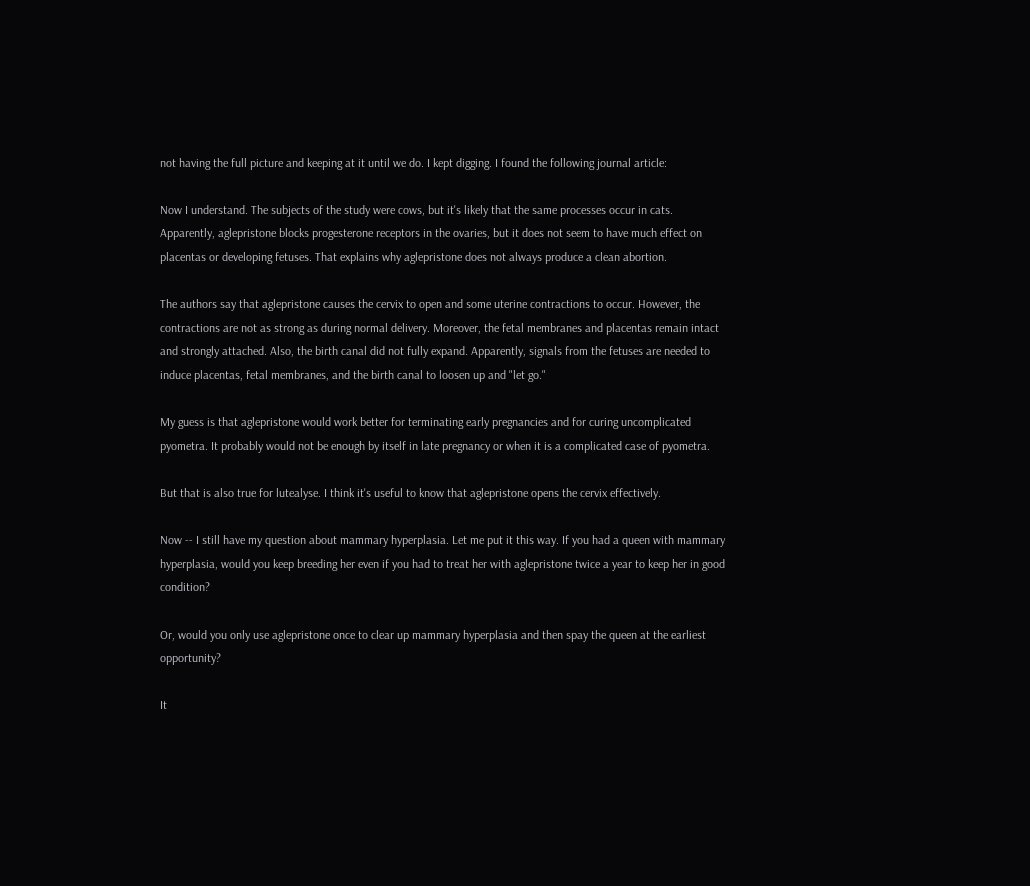not having the full picture and keeping at it until we do. I kept digging. I found the following journal article:

Now I understand. The subjects of the study were cows, but it's likely that the same processes occur in cats. Apparently, aglepristone blocks progesterone receptors in the ovaries, but it does not seem to have much effect on placentas or developing fetuses. That explains why aglepristone does not always produce a clean abortion.

The authors say that aglepristone causes the cervix to open and some uterine contractions to occur. However, the contractions are not as strong as during normal delivery. Moreover, the fetal membranes and placentas remain intact and strongly attached. Also, the birth canal did not fully expand. Apparently, signals from the fetuses are needed to induce placentas, fetal membranes, and the birth canal to loosen up and "let go."

My guess is that aglepristone would work better for terminating early pregnancies and for curing uncomplicated pyometra. It probably would not be enough by itself in late pregnancy or when it is a complicated case of pyometra.

But that is also true for lutealyse. I think it's useful to know that aglepristone opens the cervix effectively.

Now -- I still have my question about mammary hyperplasia. Let me put it this way. If you had a queen with mammary hyperplasia, would you keep breeding her even if you had to treat her with aglepristone twice a year to keep her in good condition?

Or, would you only use aglepristone once to clear up mammary hyperplasia and then spay the queen at the earliest opportunity?

It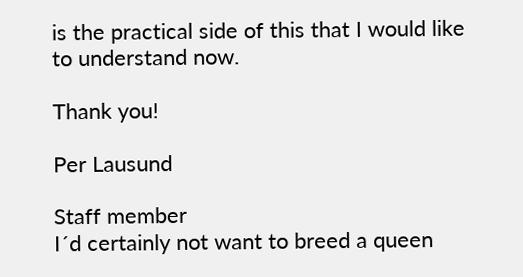is the practical side of this that I would like to understand now.

Thank you!

Per Lausund

Staff member
I´d certainly not want to breed a queen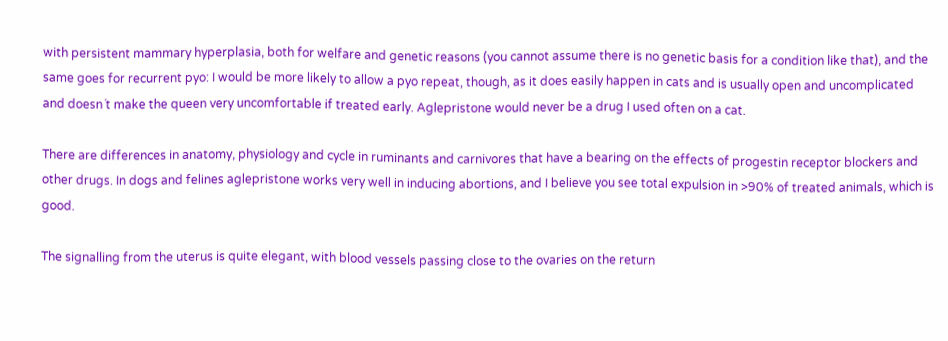with persistent mammary hyperplasia, both for welfare and genetic reasons (you cannot assume there is no genetic basis for a condition like that), and the same goes for recurrent pyo: I would be more likely to allow a pyo repeat, though, as it does easily happen in cats and is usually open and uncomplicated and doesn´t make the queen very uncomfortable if treated early. Aglepristone would never be a drug I used often on a cat.

There are differences in anatomy, physiology and cycle in ruminants and carnivores that have a bearing on the effects of progestin receptor blockers and other drugs. In dogs and felines aglepristone works very well in inducing abortions, and I believe you see total expulsion in >90% of treated animals, which is good.

The signalling from the uterus is quite elegant, with blood vessels passing close to the ovaries on the return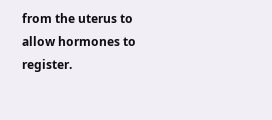from the uterus to allow hormones to register.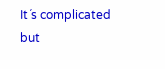It´s complicated but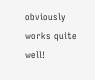obviously works quite well!